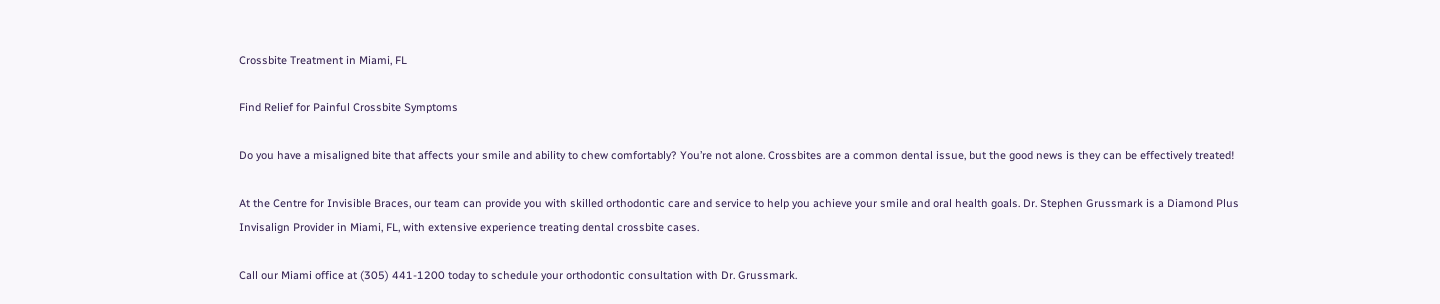Crossbite Treatment in Miami, FL

Find Relief for Painful Crossbite Symptoms

Do you have a misaligned bite that affects your smile and ability to chew comfortably? You’re not alone. Crossbites are a common dental issue, but the good news is they can be effectively treated!

At the Centre for Invisible Braces, our team can provide you with skilled orthodontic care and service to help you achieve your smile and oral health goals. Dr. Stephen Grussmark is a Diamond Plus Invisalign Provider in Miami, FL, with extensive experience treating dental crossbite cases.

Call our Miami office at (305) 441-1200 today to schedule your orthodontic consultation with Dr. Grussmark.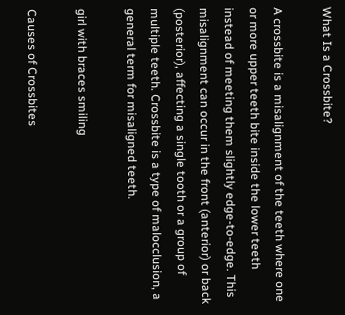What Is a Crossbite?

A crossbite is a misalignment of the teeth where one or more upper teeth bite inside the lower teeth instead of meeting them slightly edge-to-edge. This misalignment can occur in the front (anterior) or back (posterior), affecting a single tooth or a group of multiple teeth. Crossbite is a type of malocclusion, a general term for misaligned teeth.

girl with braces smiling

Causes of Crossbites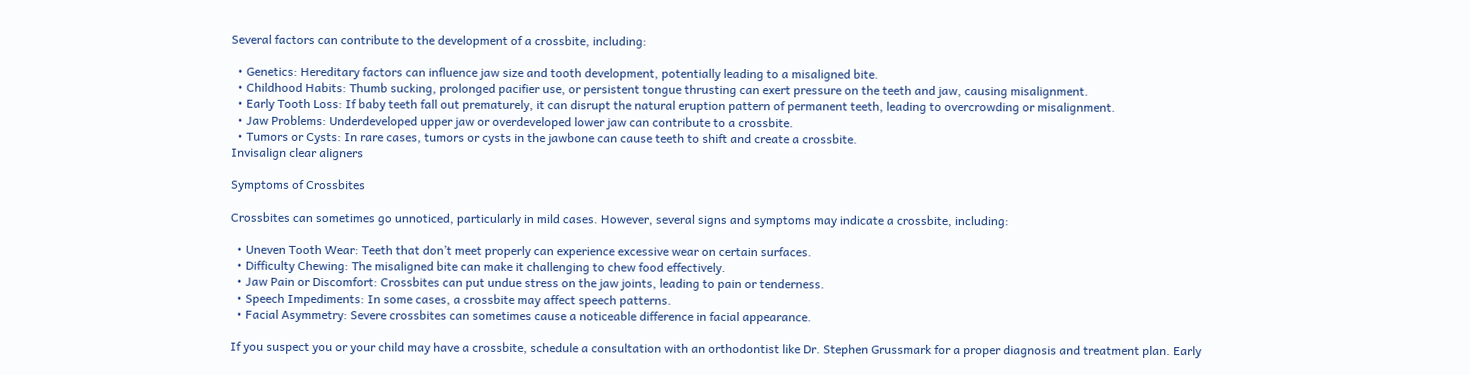Several factors can contribute to the development of a crossbite, including:

  • Genetics: Hereditary factors can influence jaw size and tooth development, potentially leading to a misaligned bite.
  • Childhood Habits: Thumb sucking, prolonged pacifier use, or persistent tongue thrusting can exert pressure on the teeth and jaw, causing misalignment.
  • Early Tooth Loss: If baby teeth fall out prematurely, it can disrupt the natural eruption pattern of permanent teeth, leading to overcrowding or misalignment.
  • Jaw Problems: Underdeveloped upper jaw or overdeveloped lower jaw can contribute to a crossbite.
  • Tumors or Cysts: In rare cases, tumors or cysts in the jawbone can cause teeth to shift and create a crossbite.
Invisalign clear aligners

Symptoms of Crossbites

Crossbites can sometimes go unnoticed, particularly in mild cases. However, several signs and symptoms may indicate a crossbite, including:

  • Uneven Tooth Wear: Teeth that don’t meet properly can experience excessive wear on certain surfaces.
  • Difficulty Chewing: The misaligned bite can make it challenging to chew food effectively.
  • Jaw Pain or Discomfort: Crossbites can put undue stress on the jaw joints, leading to pain or tenderness.
  • Speech Impediments: In some cases, a crossbite may affect speech patterns.
  • Facial Asymmetry: Severe crossbites can sometimes cause a noticeable difference in facial appearance.

If you suspect you or your child may have a crossbite, schedule a consultation with an orthodontist like Dr. Stephen Grussmark for a proper diagnosis and treatment plan. Early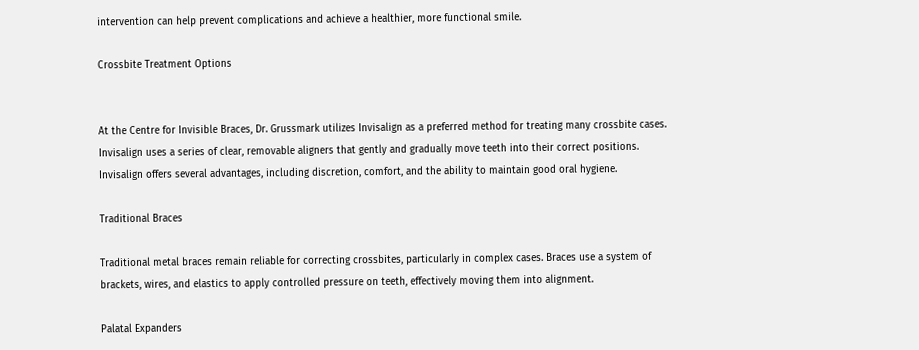intervention can help prevent complications and achieve a healthier, more functional smile.

Crossbite Treatment Options


At the Centre for Invisible Braces, Dr. Grussmark utilizes Invisalign as a preferred method for treating many crossbite cases. Invisalign uses a series of clear, removable aligners that gently and gradually move teeth into their correct positions. Invisalign offers several advantages, including discretion, comfort, and the ability to maintain good oral hygiene.

Traditional Braces

Traditional metal braces remain reliable for correcting crossbites, particularly in complex cases. Braces use a system of brackets, wires, and elastics to apply controlled pressure on teeth, effectively moving them into alignment.

Palatal Expanders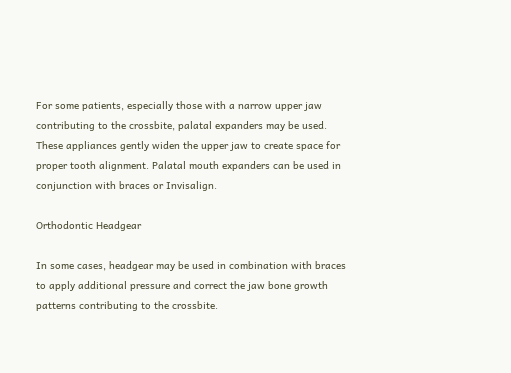For some patients, especially those with a narrow upper jaw contributing to the crossbite, palatal expanders may be used. These appliances gently widen the upper jaw to create space for proper tooth alignment. Palatal mouth expanders can be used in conjunction with braces or Invisalign.

Orthodontic Headgear

In some cases, headgear may be used in combination with braces to apply additional pressure and correct the jaw bone growth patterns contributing to the crossbite.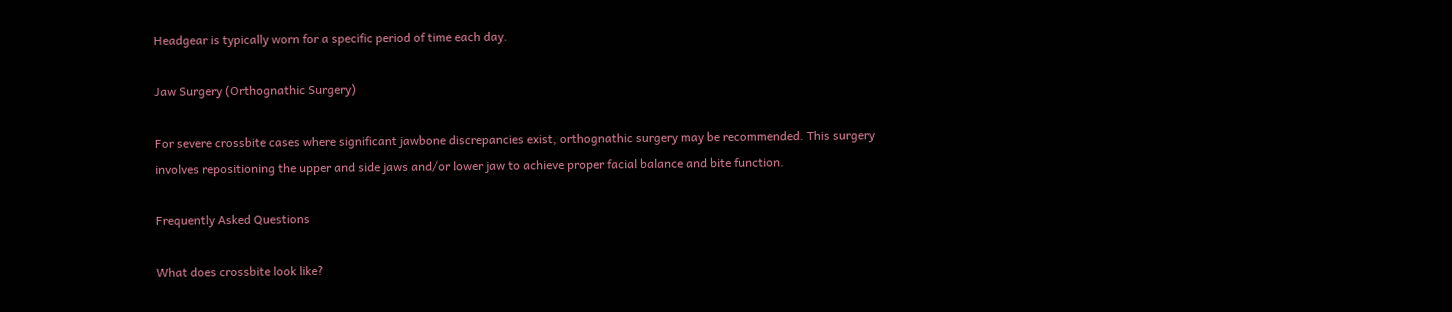Headgear is typically worn for a specific period of time each day.

Jaw Surgery (Orthognathic Surgery)

For severe crossbite cases where significant jawbone discrepancies exist, orthognathic surgery may be recommended. This surgery involves repositioning the upper and side jaws and/or lower jaw to achieve proper facial balance and bite function.

Frequently Asked Questions

What does crossbite look like?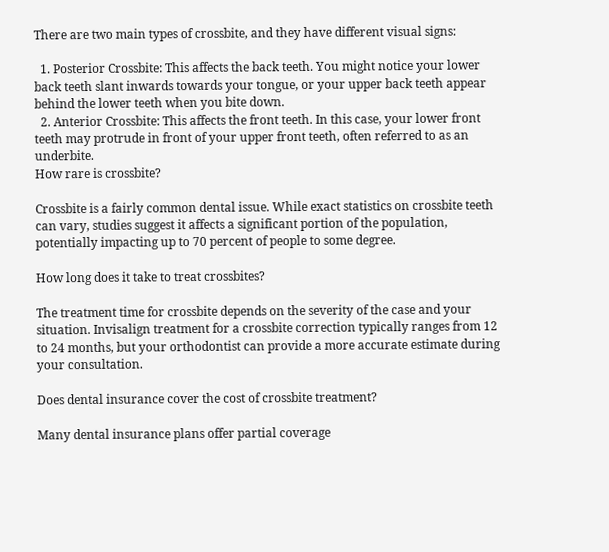There are two main types of crossbite, and they have different visual signs:

  1. Posterior Crossbite: This affects the back teeth. You might notice your lower back teeth slant inwards towards your tongue, or your upper back teeth appear behind the lower teeth when you bite down.
  2. Anterior Crossbite: This affects the front teeth. In this case, your lower front teeth may protrude in front of your upper front teeth, often referred to as an underbite.
How rare is crossbite?

Crossbite is a fairly common dental issue. While exact statistics on crossbite teeth can vary, studies suggest it affects a significant portion of the population, potentially impacting up to 70 percent of people to some degree.

How long does it take to treat crossbites?

The treatment time for crossbite depends on the severity of the case and your situation. Invisalign treatment for a crossbite correction typically ranges from 12 to 24 months, but your orthodontist can provide a more accurate estimate during your consultation.

Does dental insurance cover the cost of crossbite treatment?

Many dental insurance plans offer partial coverage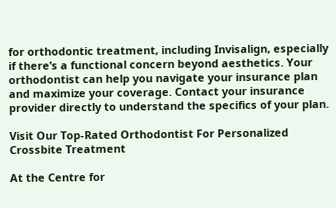for orthodontic treatment, including Invisalign, especially if there’s a functional concern beyond aesthetics. Your orthodontist can help you navigate your insurance plan and maximize your coverage. Contact your insurance provider directly to understand the specifics of your plan.

Visit Our Top-Rated Orthodontist For Personalized Crossbite Treatment

At the Centre for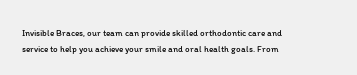Invisible Braces, our team can provide skilled orthodontic care and service to help you achieve your smile and oral health goals. From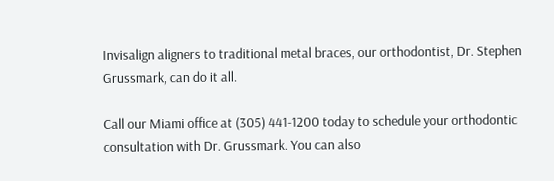Invisalign aligners to traditional metal braces, our orthodontist, Dr. Stephen Grussmark, can do it all.

Call our Miami office at (305) 441-1200 today to schedule your orthodontic consultation with Dr. Grussmark. You can also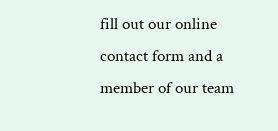fill out our online contact form and a member of our team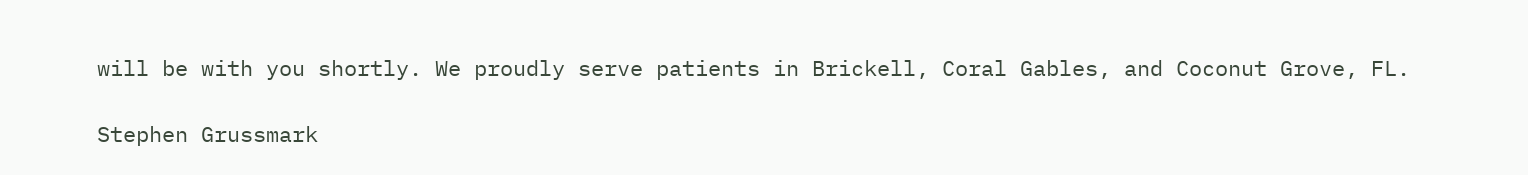will be with you shortly. We proudly serve patients in Brickell, Coral Gables, and Coconut Grove, FL.

Stephen Grussmark